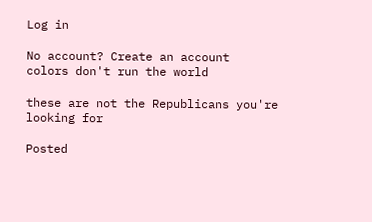Log in

No account? Create an account
colors don't run the world

these are not the Republicans you're looking for

Posted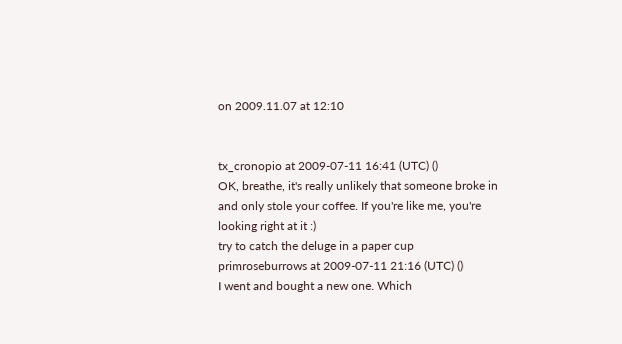on 2009.11.07 at 12:10


tx_cronopio at 2009-07-11 16:41 (UTC) ()
OK, breathe, it's really unlikely that someone broke in and only stole your coffee. If you're like me, you're looking right at it :)
try to catch the deluge in a paper cup
primroseburrows at 2009-07-11 21:16 (UTC) ()
I went and bought a new one. Which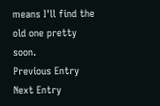means I'll find the old one pretty soon.
Previous Entry  Next Entry